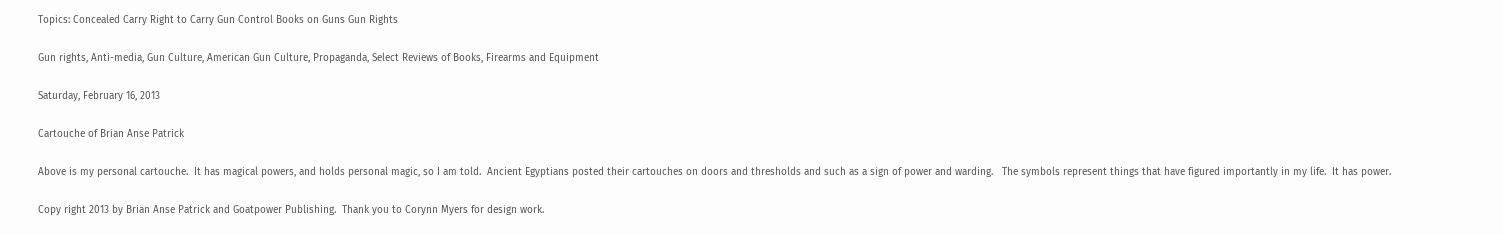Topics: Concealed Carry Right to Carry Gun Control Books on Guns Gun Rights

Gun rights, Anti-media, Gun Culture, American Gun Culture, Propaganda, Select Reviews of Books, Firearms and Equipment

Saturday, February 16, 2013

Cartouche of Brian Anse Patrick

Above is my personal cartouche.  It has magical powers, and holds personal magic, so I am told.  Ancient Egyptians posted their cartouches on doors and thresholds and such as a sign of power and warding.   The symbols represent things that have figured importantly in my life.  It has power.

Copy right 2013 by Brian Anse Patrick and Goatpower Publishing.  Thank you to Corynn Myers for design work.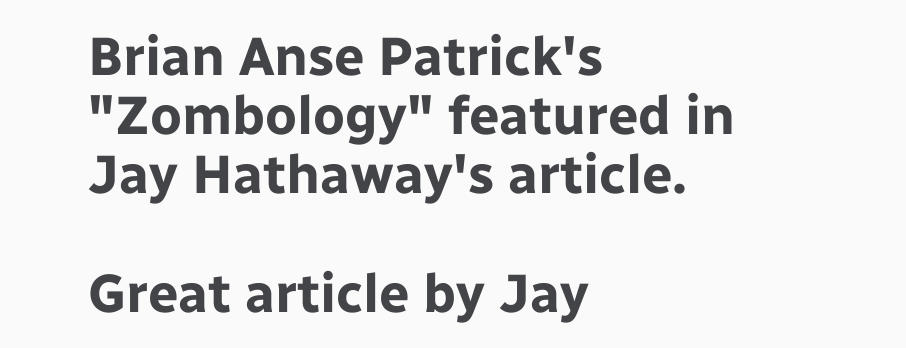Brian Anse Patrick's "Zombology" featured in Jay Hathaway's article.

Great article by Jay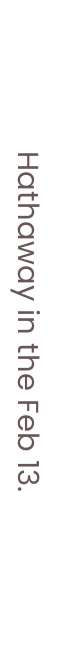Hathaway in the Feb 13.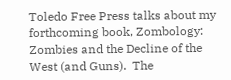Toledo Free Press talks about my forthcoming book, Zombology: Zombies and the Decline of the West (and Guns).  The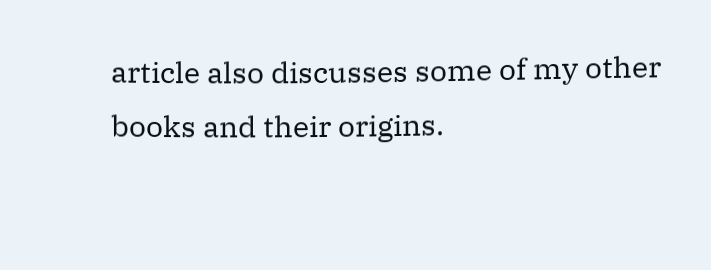article also discusses some of my other books and their origins.